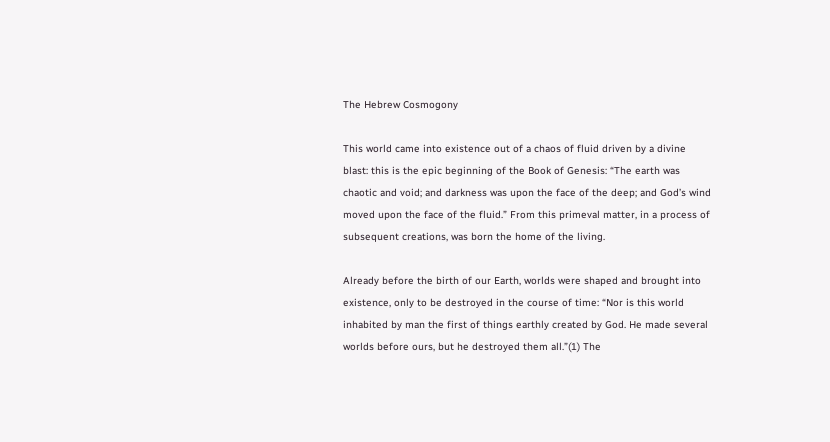The Hebrew Cosmogony

This world came into existence out of a chaos of fluid driven by a divine blast: this is the epic beginning of the Book of Genesis: “The earth was chaotic and void; and darkness was upon the face of the deep; and God’s wind moved upon the face of the fluid.” From this primeval matter, in a process of subsequent creations, was born the home of the living.

Already before the birth of our Earth, worlds were shaped and brought into existence, only to be destroyed in the course of time: “Nor is this world inhabited by man the first of things earthly created by God. He made several worlds before ours, but he destroyed them all.”(1) The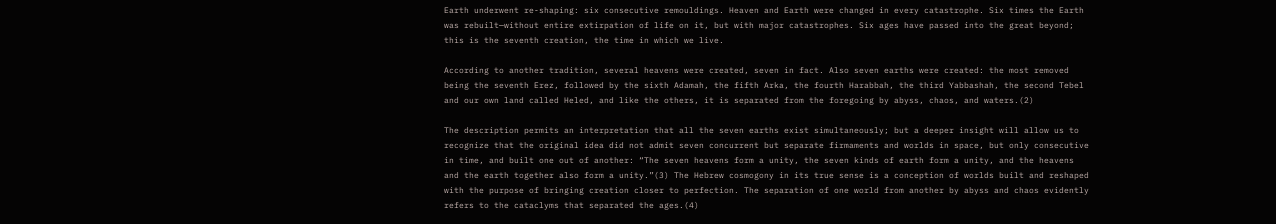Earth underwent re-shaping: six consecutive remouldings. Heaven and Earth were changed in every catastrophe. Six times the Earth was rebuilt—without entire extirpation of life on it, but with major catastrophes. Six ages have passed into the great beyond; this is the seventh creation, the time in which we live.

According to another tradition, several heavens were created, seven in fact. Also seven earths were created: the most removed being the seventh Erez, followed by the sixth Adamah, the fifth Arka, the fourth Harabbah, the third Yabbashah, the second Tebel and our own land called Heled, and like the others, it is separated from the foregoing by abyss, chaos, and waters.(2)

The description permits an interpretation that all the seven earths exist simultaneously; but a deeper insight will allow us to recognize that the original idea did not admit seven concurrent but separate firmaments and worlds in space, but only consecutive in time, and built one out of another: “The seven heavens form a unity, the seven kinds of earth form a unity, and the heavens and the earth together also form a unity.”(3) The Hebrew cosmogony in its true sense is a conception of worlds built and reshaped with the purpose of bringing creation closer to perfection. The separation of one world from another by abyss and chaos evidently refers to the cataclyms that separated the ages.(4)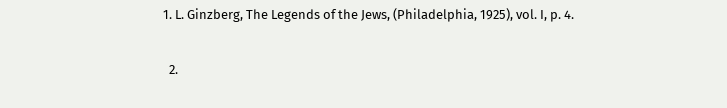1. L. Ginzberg, The Legends of the Jews, (Philadelphia, 1925), vol. I, p. 4.

  2.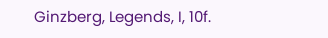Ginzberg, Legends, I, 10f.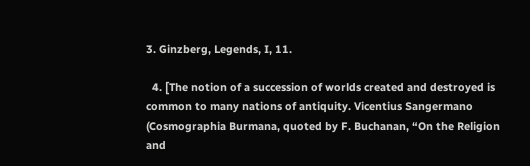3. Ginzberg, Legends, I, 11.

  4. [The notion of a succession of worlds created and destroyed is common to many nations of antiquity. Vicentius Sangermano (Cosmographia Burmana, quoted by F. Buchanan, “On the Religion and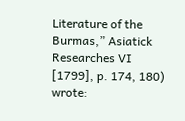Literature of the Burmas,” Asiatick Researches VI [1799], p. 174, 180) wrote: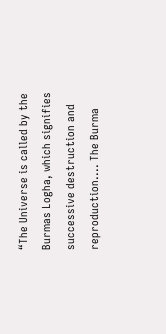“The Universe is called by the Burmas Logha, which signifies successive destruction and reproduction.... The Burma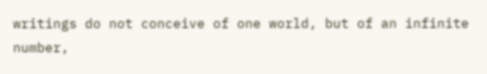writings do not conceive of one world, but of an infinite number,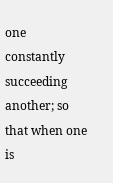one constantly succeeding another; so that when one is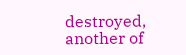destroyed, another of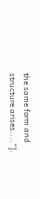the same form and structure arises....”].